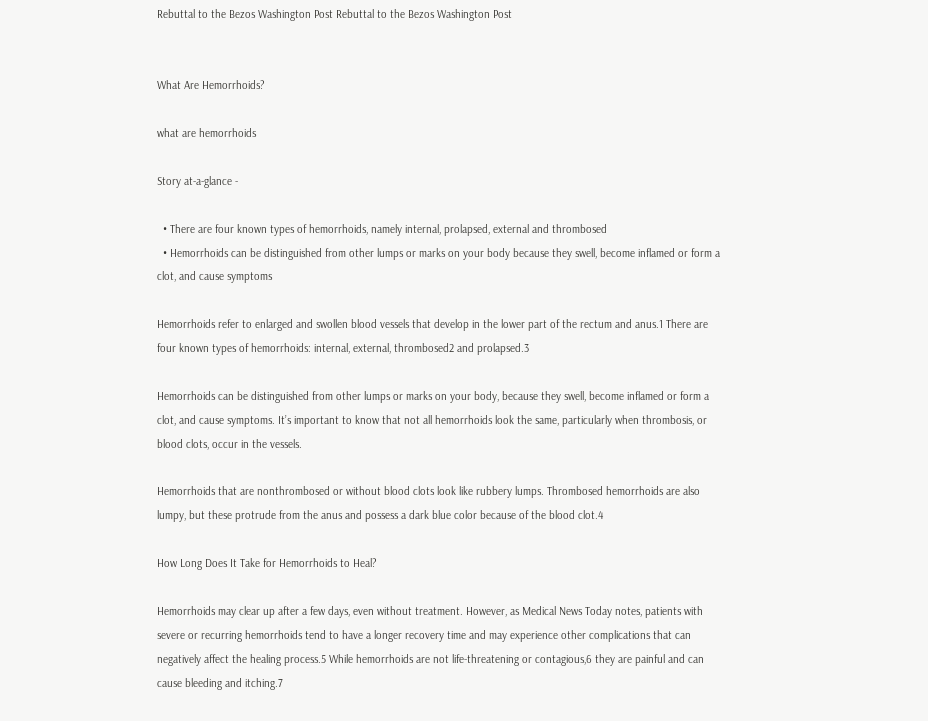Rebuttal to the Bezos Washington Post Rebuttal to the Bezos Washington Post


What Are Hemorrhoids?

what are hemorrhoids

Story at-a-glance -

  • There are four known types of hemorrhoids, namely internal, prolapsed, external and thrombosed
  • Hemorrhoids can be distinguished from other lumps or marks on your body because they swell, become inflamed or form a clot, and cause symptoms

Hemorrhoids refer to enlarged and swollen blood vessels that develop in the lower part of the rectum and anus.1 There are four known types of hemorrhoids: internal, external, thrombosed2 and prolapsed.3

Hemorrhoids can be distinguished from other lumps or marks on your body, because they swell, become inflamed or form a clot, and cause symptoms. It’s important to know that not all hemorrhoids look the same, particularly when thrombosis, or blood clots, occur in the vessels.

Hemorrhoids that are nonthrombosed or without blood clots look like rubbery lumps. Thrombosed hemorrhoids are also lumpy, but these protrude from the anus and possess a dark blue color because of the blood clot.4

How Long Does It Take for Hemorrhoids to Heal?

Hemorrhoids may clear up after a few days, even without treatment. However, as Medical News Today notes, patients with severe or recurring hemorrhoids tend to have a longer recovery time and may experience other complications that can negatively affect the healing process.5 While hemorrhoids are not life-threatening or contagious,6 they are painful and can cause bleeding and itching.7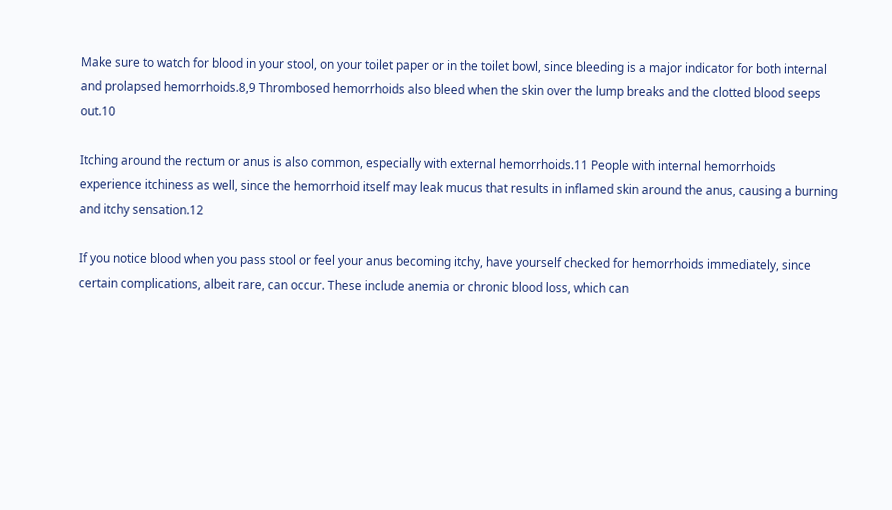Make sure to watch for blood in your stool, on your toilet paper or in the toilet bowl, since bleeding is a major indicator for both internal and prolapsed hemorrhoids.8,9 Thrombosed hemorrhoids also bleed when the skin over the lump breaks and the clotted blood seeps out.10

Itching around the rectum or anus is also common, especially with external hemorrhoids.11 People with internal hemorrhoids experience itchiness as well, since the hemorrhoid itself may leak mucus that results in inflamed skin around the anus, causing a burning and itchy sensation.12

If you notice blood when you pass stool or feel your anus becoming itchy, have yourself checked for hemorrhoids immediately, since certain complications, albeit rare, can occur. These include anemia or chronic blood loss, which can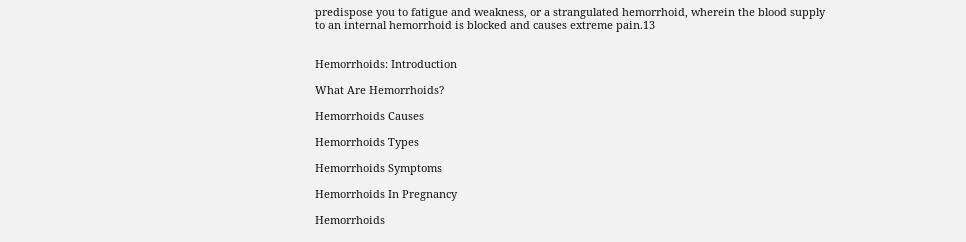predispose you to fatigue and weakness, or a strangulated hemorrhoid, wherein the blood supply to an internal hemorrhoid is blocked and causes extreme pain.13


Hemorrhoids: Introduction

What Are Hemorrhoids?

Hemorrhoids Causes

Hemorrhoids Types

Hemorrhoids Symptoms

Hemorrhoids In Pregnancy

Hemorrhoids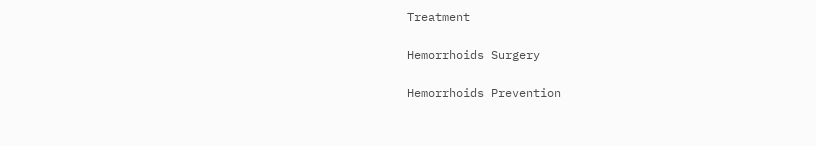Treatment

Hemorrhoids Surgery

Hemorrhoids Prevention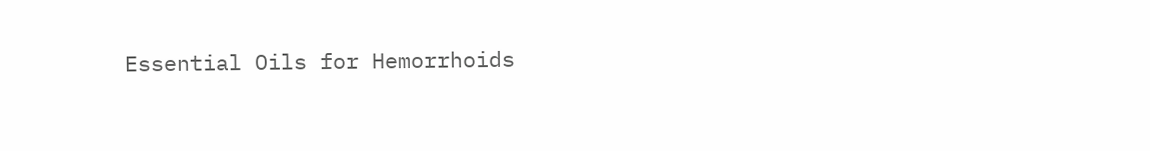Essential Oils for Hemorrhoids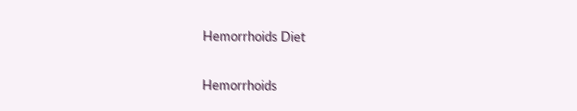Hemorrhoids Diet

Hemorrhoids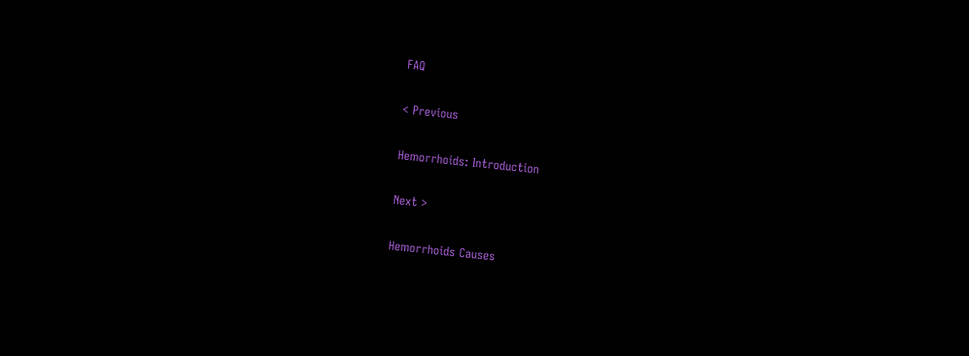FAQ

< Previous

Hemorrhoids: Introduction

Next >

Hemorrhoids Causes